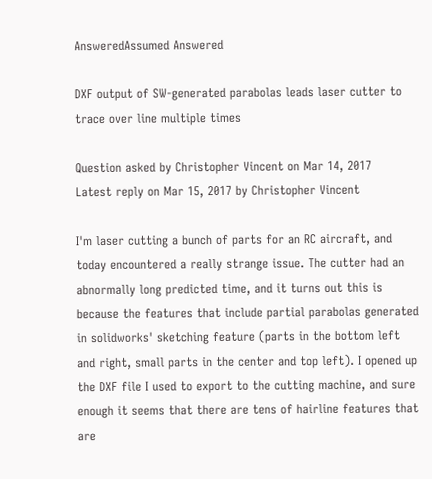AnsweredAssumed Answered

DXF output of SW-generated parabolas leads laser cutter to trace over line multiple times

Question asked by Christopher Vincent on Mar 14, 2017
Latest reply on Mar 15, 2017 by Christopher Vincent

I'm laser cutting a bunch of parts for an RC aircraft, and today encountered a really strange issue. The cutter had an abnormally long predicted time, and it turns out this is because the features that include partial parabolas generated in solidworks' sketching feature (parts in the bottom left and right, small parts in the center and top left). I opened up the DXF file I used to export to the cutting machine, and sure enough it seems that there are tens of hairline features that are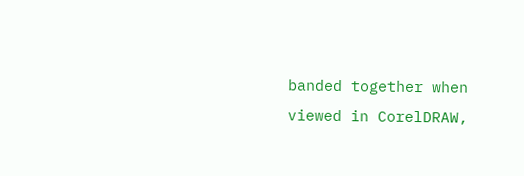banded together when viewed in CorelDRAW,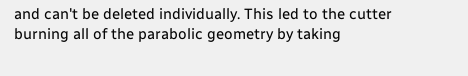and can't be deleted individually. This led to the cutter burning all of the parabolic geometry by taking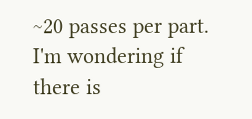~20 passes per part. I'm wondering if there is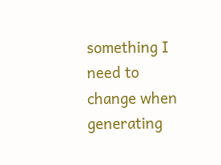something I need to change when generating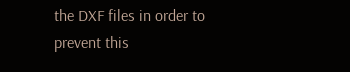the DXF files in order to prevent this